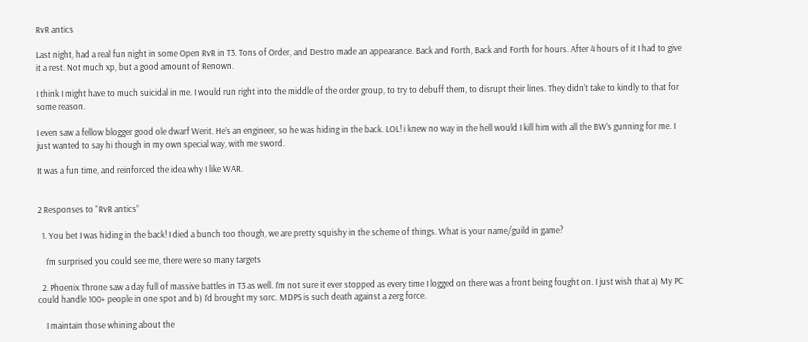RvR antics

Last night, had a real fun night in some Open RvR in T3. Tons of Order, and Destro made an appearance. Back and Forth, Back and Forth for hours. After 4 hours of it I had to give it a rest. Not much xp, but a good amount of Renown.

I think I might have to much suicidal in me. I would run right into the middle of the order group, to try to debuff them, to disrupt their lines. They didn’t take to kindly to that for some reason.

I even saw a fellow blogger good ole dwarf Werit. He’s an engineer, so he was hiding in the back. LOL! i knew no way in the hell would I kill him with all the BW’s gunning for me. I just wanted to say hi though in my own special way, with me sword.

It was a fun time, and reinforced the idea why I like WAR.


2 Responses to “RvR antics”

  1. You bet I was hiding in the back! I died a bunch too though, we are pretty squishy in the scheme of things. What is your name/guild in game?

    I’m surprised you could see me, there were so many targets

  2. Phoenix Throne saw a day full of massive battles in T3 as well. I’m not sure it ever stopped as every time I logged on there was a front being fought on. I just wish that a) My PC could handle 100+ people in one spot and b) I’d brought my sorc. MDPS is such death against a zerg force.

    I maintain those whining about the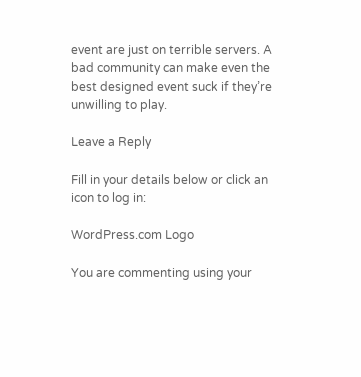event are just on terrible servers. A bad community can make even the best designed event suck if they’re unwilling to play.

Leave a Reply

Fill in your details below or click an icon to log in:

WordPress.com Logo

You are commenting using your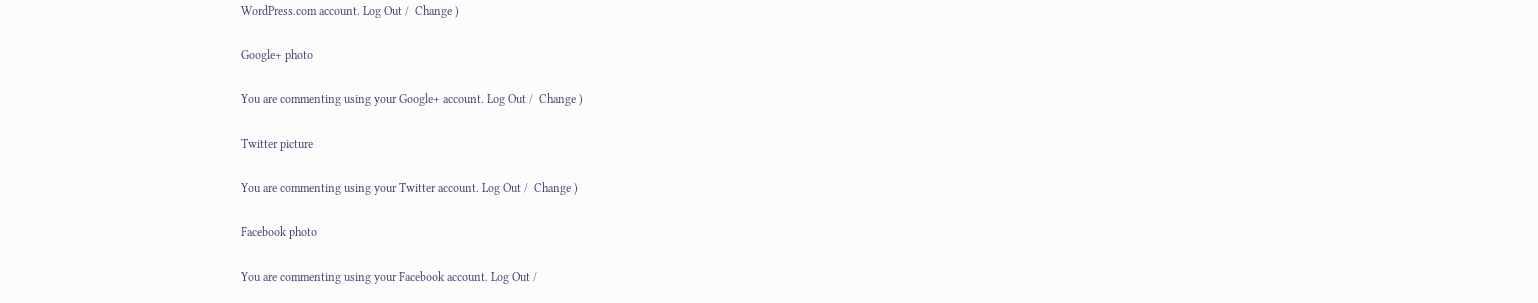WordPress.com account. Log Out /  Change )

Google+ photo

You are commenting using your Google+ account. Log Out /  Change )

Twitter picture

You are commenting using your Twitter account. Log Out /  Change )

Facebook photo

You are commenting using your Facebook account. Log Out /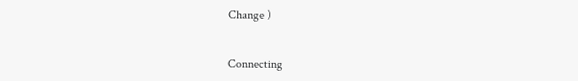Change )


Connecting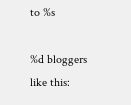to %s

%d bloggers like this: